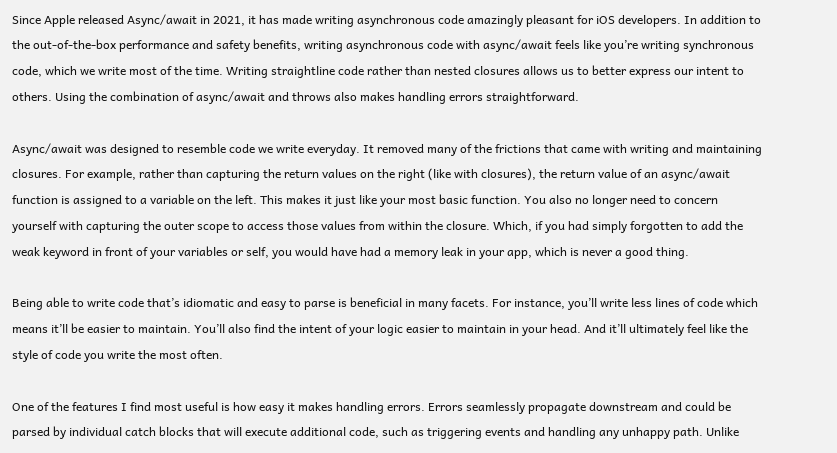Since Apple released Async/await in 2021, it has made writing asynchronous code amazingly pleasant for iOS developers. In addition to the out-of-the-box performance and safety benefits, writing asynchronous code with async/await feels like you’re writing synchronous code, which we write most of the time. Writing straightline code rather than nested closures allows us to better express our intent to others. Using the combination of async/await and throws also makes handling errors straightforward.

Async/await was designed to resemble code we write everyday. It removed many of the frictions that came with writing and maintaining closures. For example, rather than capturing the return values on the right (like with closures), the return value of an async/await function is assigned to a variable on the left. This makes it just like your most basic function. You also no longer need to concern yourself with capturing the outer scope to access those values from within the closure. Which, if you had simply forgotten to add the weak keyword in front of your variables or self, you would have had a memory leak in your app, which is never a good thing.

Being able to write code that’s idiomatic and easy to parse is beneficial in many facets. For instance, you’ll write less lines of code which means it’ll be easier to maintain. You’ll also find the intent of your logic easier to maintain in your head. And it’ll ultimately feel like the style of code you write the most often.

One of the features I find most useful is how easy it makes handling errors. Errors seamlessly propagate downstream and could be parsed by individual catch blocks that will execute additional code, such as triggering events and handling any unhappy path. Unlike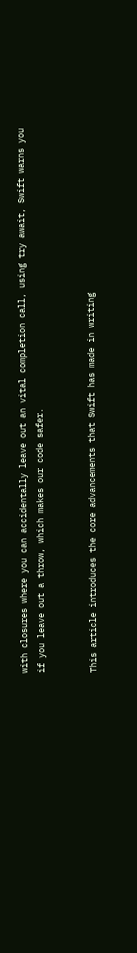with closures where you can accidentally leave out an vital completion call, using try await, Swift warns you if you leave out a throw, which makes our code safer.


This article introduces the core advancements that Swift has made in writing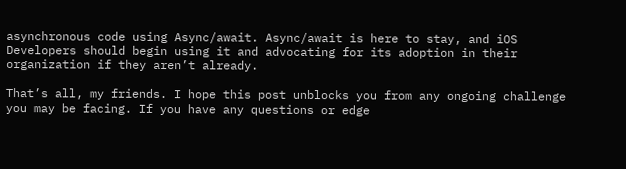asynchronous code using Async/await. Async/await is here to stay, and iOS Developers should begin using it and advocating for its adoption in their organization if they aren’t already.

That’s all, my friends. I hope this post unblocks you from any ongoing challenge you may be facing. If you have any questions or edge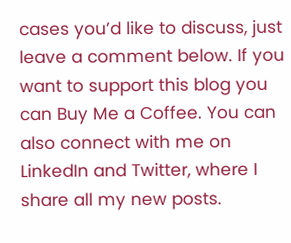cases you’d like to discuss, just leave a comment below. If you want to support this blog you can Buy Me a Coffee. You can also connect with me on LinkedIn and Twitter, where I share all my new posts.